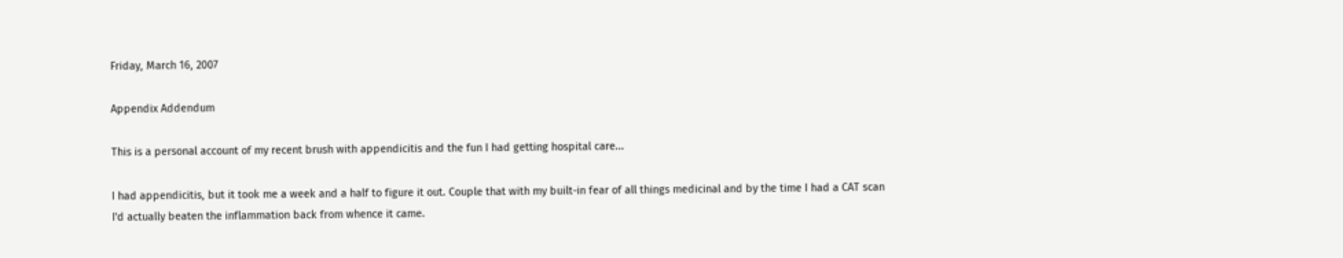Friday, March 16, 2007

Appendix Addendum

This is a personal account of my recent brush with appendicitis and the fun I had getting hospital care...

I had appendicitis, but it took me a week and a half to figure it out. Couple that with my built-in fear of all things medicinal and by the time I had a CAT scan I'd actually beaten the inflammation back from whence it came.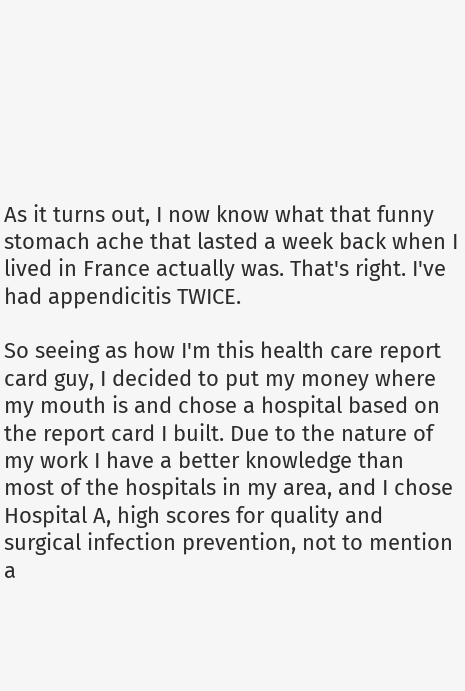As it turns out, I now know what that funny stomach ache that lasted a week back when I lived in France actually was. That's right. I've had appendicitis TWICE.

So seeing as how I'm this health care report card guy, I decided to put my money where my mouth is and chose a hospital based on the report card I built. Due to the nature of my work I have a better knowledge than most of the hospitals in my area, and I chose Hospital A, high scores for quality and surgical infection prevention, not to mention a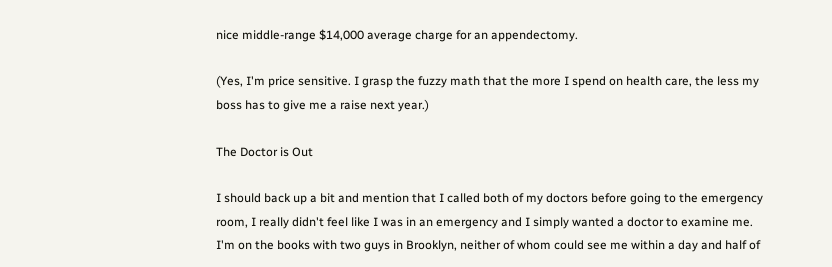nice middle-range $14,000 average charge for an appendectomy.

(Yes, I'm price sensitive. I grasp the fuzzy math that the more I spend on health care, the less my boss has to give me a raise next year.)

The Doctor is Out

I should back up a bit and mention that I called both of my doctors before going to the emergency room, I really didn't feel like I was in an emergency and I simply wanted a doctor to examine me. I'm on the books with two guys in Brooklyn, neither of whom could see me within a day and half of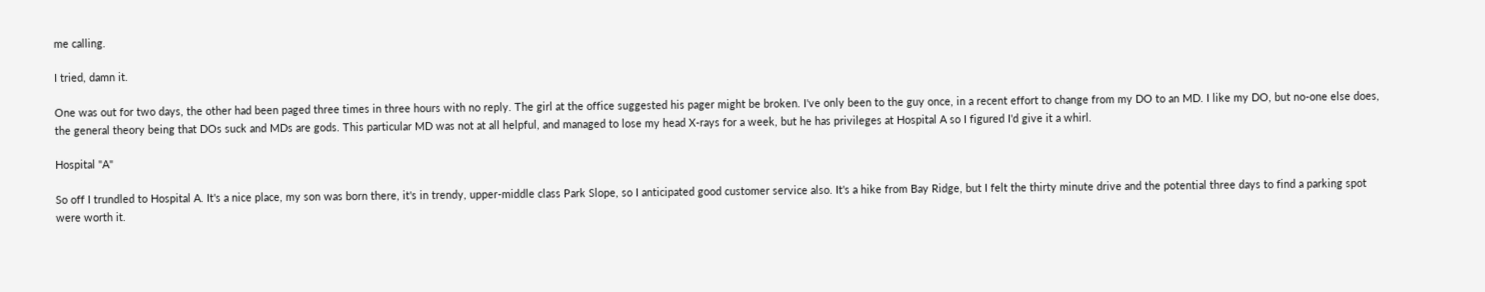me calling.

I tried, damn it.

One was out for two days, the other had been paged three times in three hours with no reply. The girl at the office suggested his pager might be broken. I've only been to the guy once, in a recent effort to change from my DO to an MD. I like my DO, but no-one else does, the general theory being that DOs suck and MDs are gods. This particular MD was not at all helpful, and managed to lose my head X-rays for a week, but he has privileges at Hospital A so I figured I'd give it a whirl.

Hospital "A"

So off I trundled to Hospital A. It's a nice place, my son was born there, it's in trendy, upper-middle class Park Slope, so I anticipated good customer service also. It's a hike from Bay Ridge, but I felt the thirty minute drive and the potential three days to find a parking spot were worth it.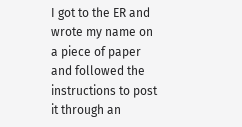I got to the ER and wrote my name on a piece of paper and followed the instructions to post it through an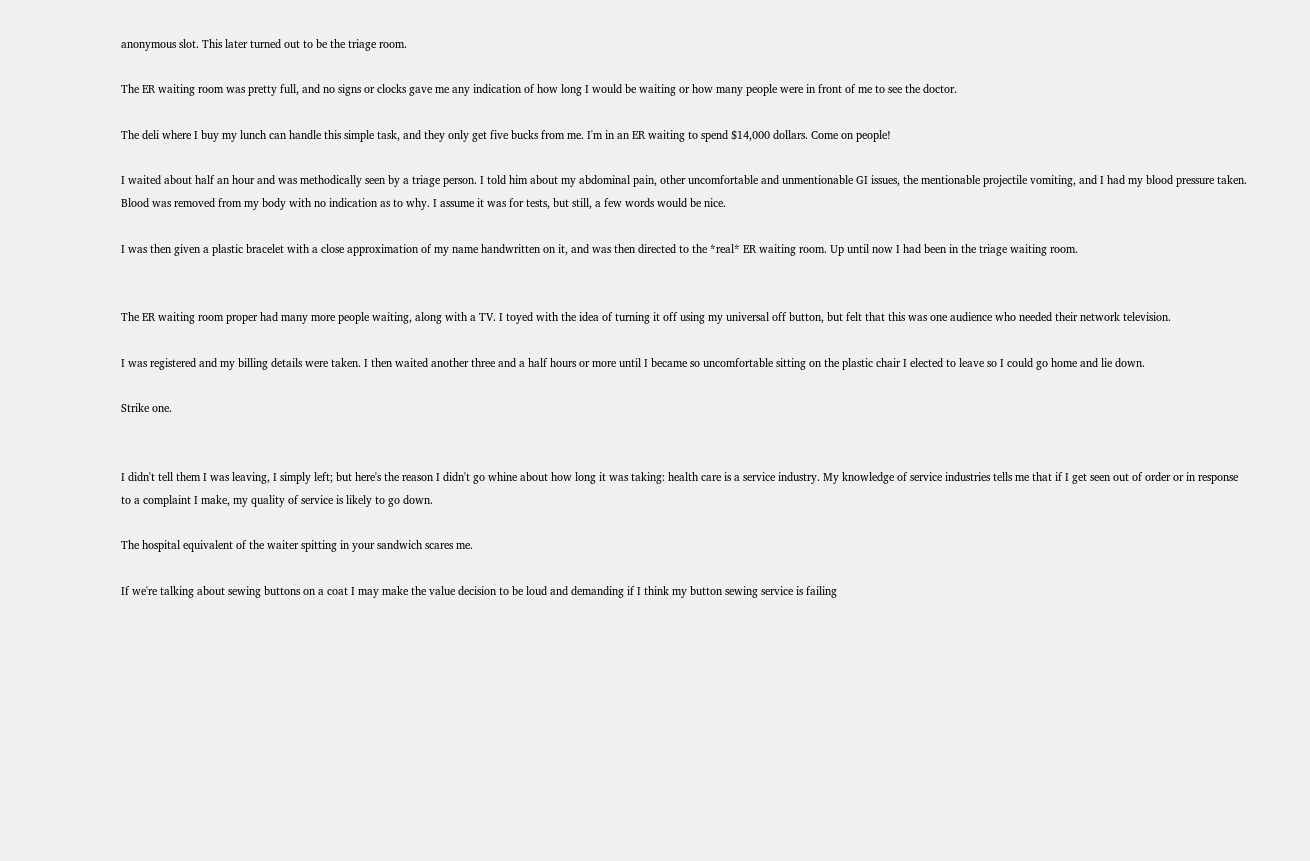anonymous slot. This later turned out to be the triage room.

The ER waiting room was pretty full, and no signs or clocks gave me any indication of how long I would be waiting or how many people were in front of me to see the doctor.

The deli where I buy my lunch can handle this simple task, and they only get five bucks from me. I'm in an ER waiting to spend $14,000 dollars. Come on people!

I waited about half an hour and was methodically seen by a triage person. I told him about my abdominal pain, other uncomfortable and unmentionable GI issues, the mentionable projectile vomiting, and I had my blood pressure taken. Blood was removed from my body with no indication as to why. I assume it was for tests, but still, a few words would be nice.

I was then given a plastic bracelet with a close approximation of my name handwritten on it, and was then directed to the *real* ER waiting room. Up until now I had been in the triage waiting room.


The ER waiting room proper had many more people waiting, along with a TV. I toyed with the idea of turning it off using my universal off button, but felt that this was one audience who needed their network television.

I was registered and my billing details were taken. I then waited another three and a half hours or more until I became so uncomfortable sitting on the plastic chair I elected to leave so I could go home and lie down.

Strike one.


I didn't tell them I was leaving, I simply left; but here's the reason I didn't go whine about how long it was taking: health care is a service industry. My knowledge of service industries tells me that if I get seen out of order or in response to a complaint I make, my quality of service is likely to go down.

The hospital equivalent of the waiter spitting in your sandwich scares me.

If we're talking about sewing buttons on a coat I may make the value decision to be loud and demanding if I think my button sewing service is failing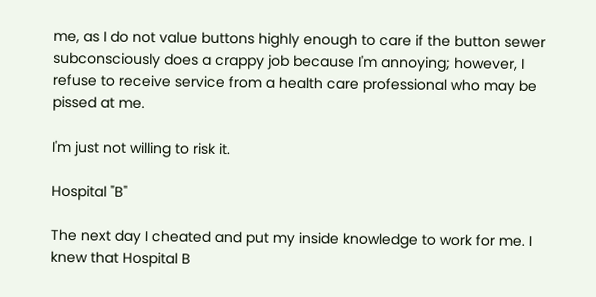me, as I do not value buttons highly enough to care if the button sewer subconsciously does a crappy job because I'm annoying; however, I refuse to receive service from a health care professional who may be pissed at me.

I'm just not willing to risk it.

Hospital "B"

The next day I cheated and put my inside knowledge to work for me. I knew that Hospital B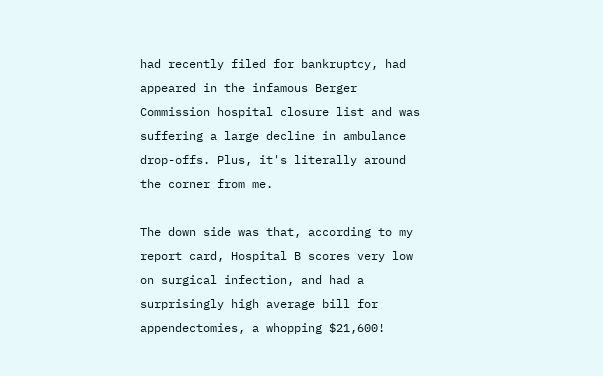had recently filed for bankruptcy, had appeared in the infamous Berger Commission hospital closure list and was suffering a large decline in ambulance drop-offs. Plus, it's literally around the corner from me.

The down side was that, according to my report card, Hospital B scores very low on surgical infection, and had a surprisingly high average bill for appendectomies, a whopping $21,600!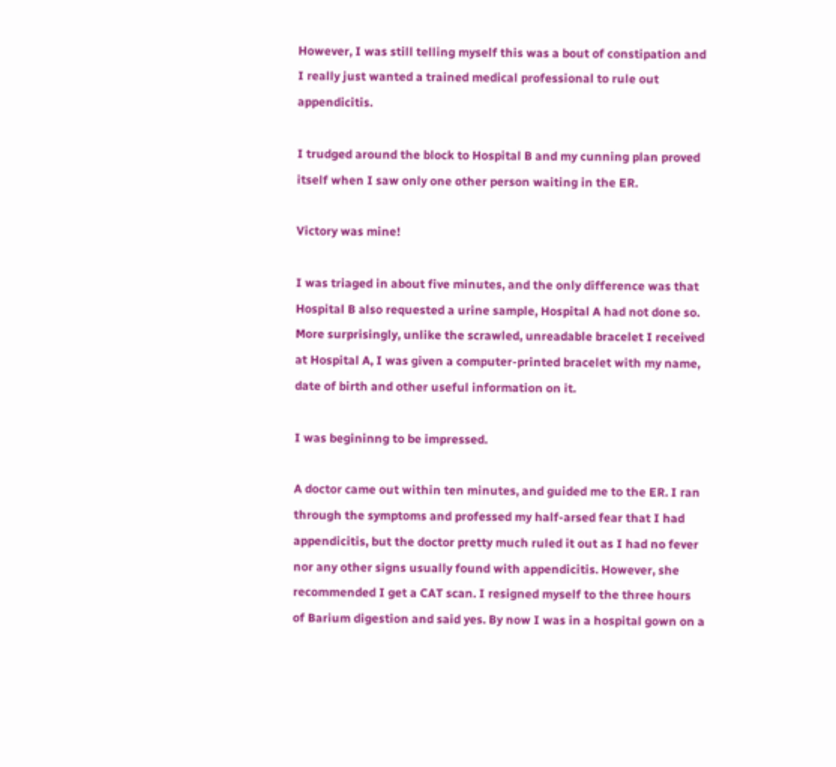However, I was still telling myself this was a bout of constipation and I really just wanted a trained medical professional to rule out appendicitis.

I trudged around the block to Hospital B and my cunning plan proved itself when I saw only one other person waiting in the ER.

Victory was mine!

I was triaged in about five minutes, and the only difference was that Hospital B also requested a urine sample, Hospital A had not done so. More surprisingly, unlike the scrawled, unreadable bracelet I received at Hospital A, I was given a computer-printed bracelet with my name, date of birth and other useful information on it.

I was begininng to be impressed.

A doctor came out within ten minutes, and guided me to the ER. I ran through the symptoms and professed my half-arsed fear that I had appendicitis, but the doctor pretty much ruled it out as I had no fever nor any other signs usually found with appendicitis. However, she recommended I get a CAT scan. I resigned myself to the three hours of Barium digestion and said yes. By now I was in a hospital gown on a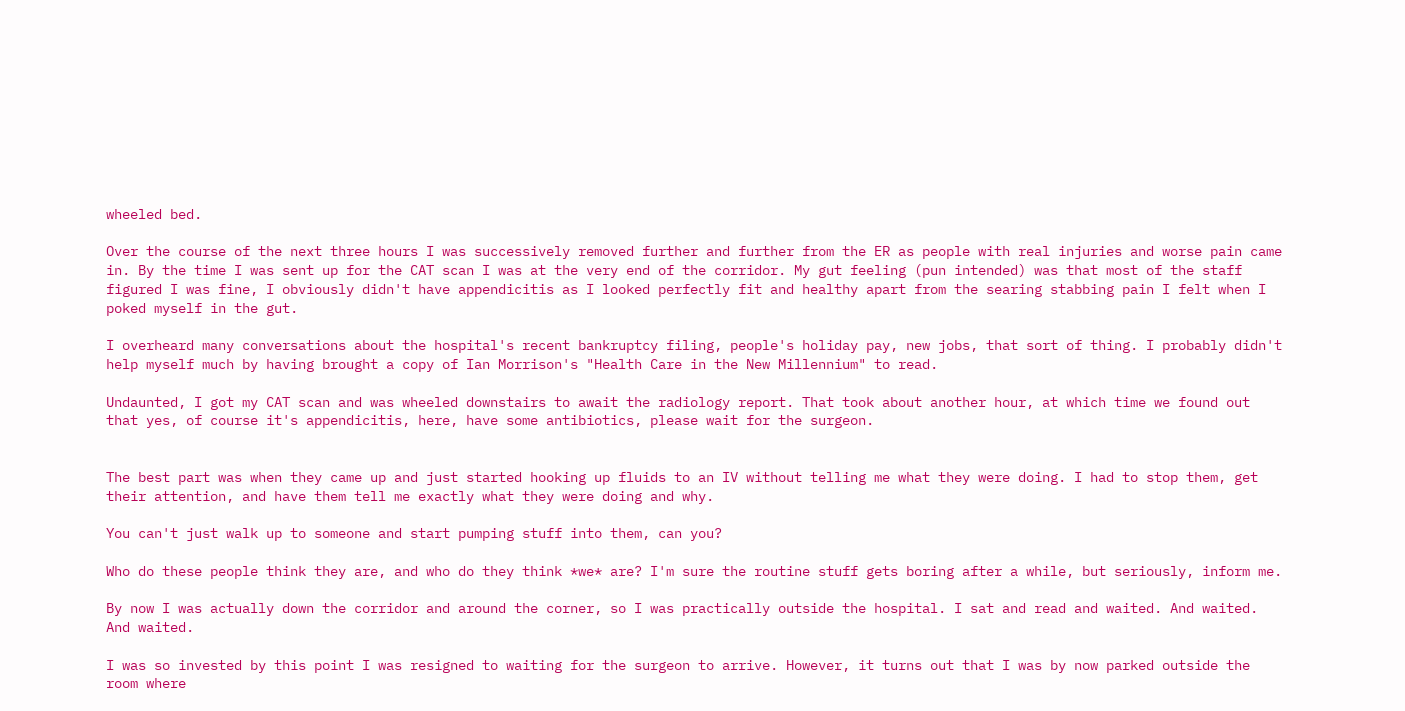wheeled bed.

Over the course of the next three hours I was successively removed further and further from the ER as people with real injuries and worse pain came in. By the time I was sent up for the CAT scan I was at the very end of the corridor. My gut feeling (pun intended) was that most of the staff figured I was fine, I obviously didn't have appendicitis as I looked perfectly fit and healthy apart from the searing stabbing pain I felt when I poked myself in the gut.

I overheard many conversations about the hospital's recent bankruptcy filing, people's holiday pay, new jobs, that sort of thing. I probably didn't help myself much by having brought a copy of Ian Morrison's "Health Care in the New Millennium" to read.

Undaunted, I got my CAT scan and was wheeled downstairs to await the radiology report. That took about another hour, at which time we found out that yes, of course it's appendicitis, here, have some antibiotics, please wait for the surgeon.


The best part was when they came up and just started hooking up fluids to an IV without telling me what they were doing. I had to stop them, get their attention, and have them tell me exactly what they were doing and why.

You can't just walk up to someone and start pumping stuff into them, can you?

Who do these people think they are, and who do they think *we* are? I'm sure the routine stuff gets boring after a while, but seriously, inform me.

By now I was actually down the corridor and around the corner, so I was practically outside the hospital. I sat and read and waited. And waited. And waited.

I was so invested by this point I was resigned to waiting for the surgeon to arrive. However, it turns out that I was by now parked outside the room where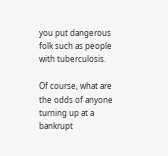you put dangerous folk such as people with tuberculosis.

Of course, what are the odds of anyone turning up at a bankrupt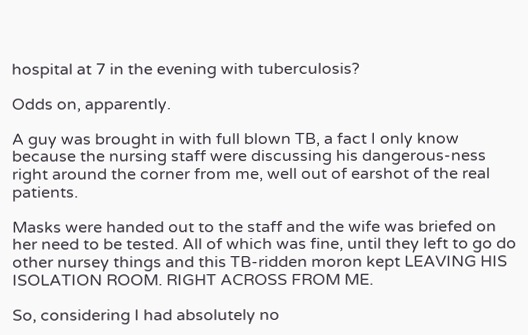hospital at 7 in the evening with tuberculosis?

Odds on, apparently.

A guy was brought in with full blown TB, a fact I only know because the nursing staff were discussing his dangerous-ness right around the corner from me, well out of earshot of the real patients.

Masks were handed out to the staff and the wife was briefed on her need to be tested. All of which was fine, until they left to go do other nursey things and this TB-ridden moron kept LEAVING HIS ISOLATION ROOM. RIGHT ACROSS FROM ME.

So, considering I had absolutely no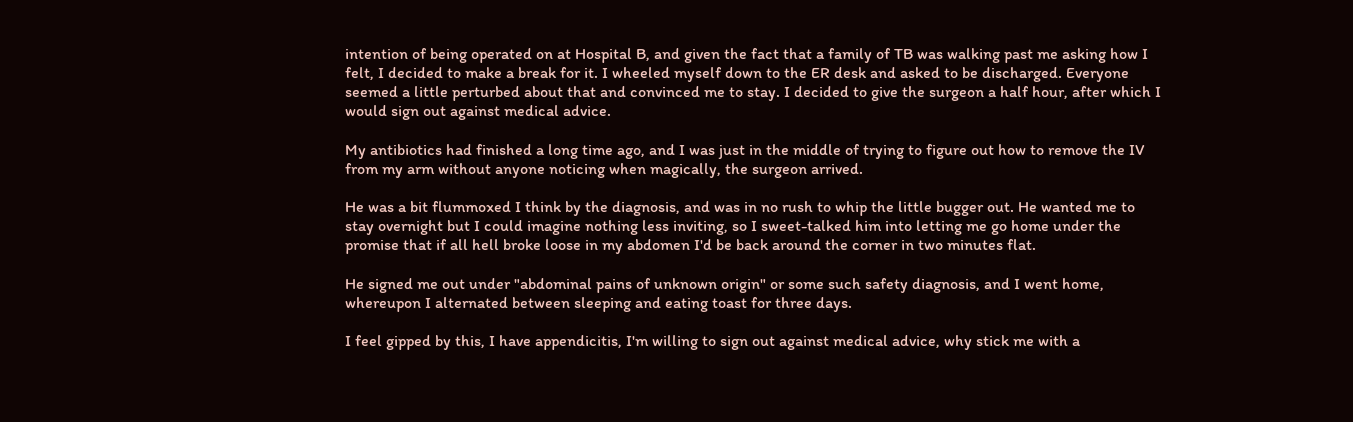intention of being operated on at Hospital B, and given the fact that a family of TB was walking past me asking how I felt, I decided to make a break for it. I wheeled myself down to the ER desk and asked to be discharged. Everyone seemed a little perturbed about that and convinced me to stay. I decided to give the surgeon a half hour, after which I would sign out against medical advice.

My antibiotics had finished a long time ago, and I was just in the middle of trying to figure out how to remove the IV from my arm without anyone noticing when magically, the surgeon arrived.

He was a bit flummoxed I think by the diagnosis, and was in no rush to whip the little bugger out. He wanted me to stay overnight but I could imagine nothing less inviting, so I sweet-talked him into letting me go home under the promise that if all hell broke loose in my abdomen I'd be back around the corner in two minutes flat.

He signed me out under "abdominal pains of unknown origin" or some such safety diagnosis, and I went home, whereupon I alternated between sleeping and eating toast for three days.

I feel gipped by this, I have appendicitis, I'm willing to sign out against medical advice, why stick me with a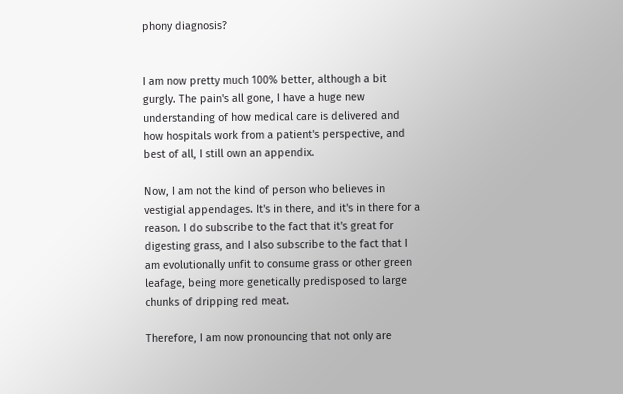phony diagnosis?


I am now pretty much 100% better, although a bit gurgly. The pain's all gone, I have a huge new understanding of how medical care is delivered and how hospitals work from a patient's perspective, and best of all, I still own an appendix.

Now, I am not the kind of person who believes in vestigial appendages. It's in there, and it's in there for a reason. I do subscribe to the fact that it's great for digesting grass, and I also subscribe to the fact that I am evolutionally unfit to consume grass or other green leafage, being more genetically predisposed to large chunks of dripping red meat.

Therefore, I am now pronouncing that not only are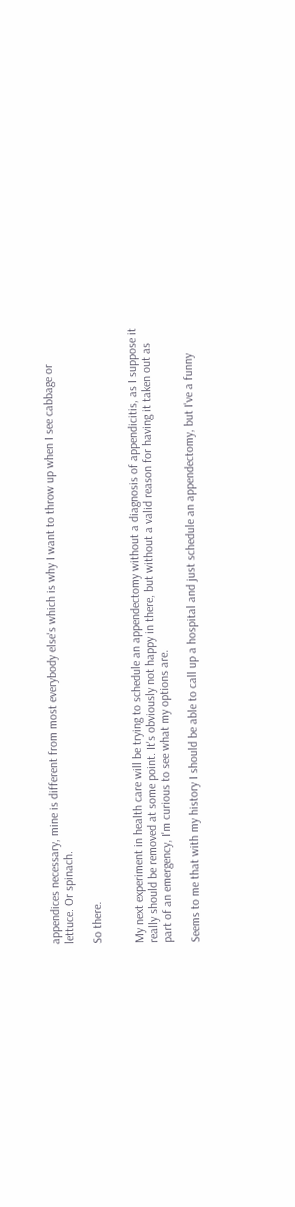appendices necessary, mine is different from most everybody else's which is why I want to throw up when I see cabbage or lettuce. Or spinach.

So there.


My next experiment in health care will be trying to schedule an appendectomy without a diagnosis of appendicitis, as I suppose it really should be removed at some point. It's obviously not happy in there, but without a valid reason for having it taken out as part of an emergency, I'm curious to see what my options are.

Seems to me that with my history I should be able to call up a hospital and just schedule an appendectomy, but I've a funny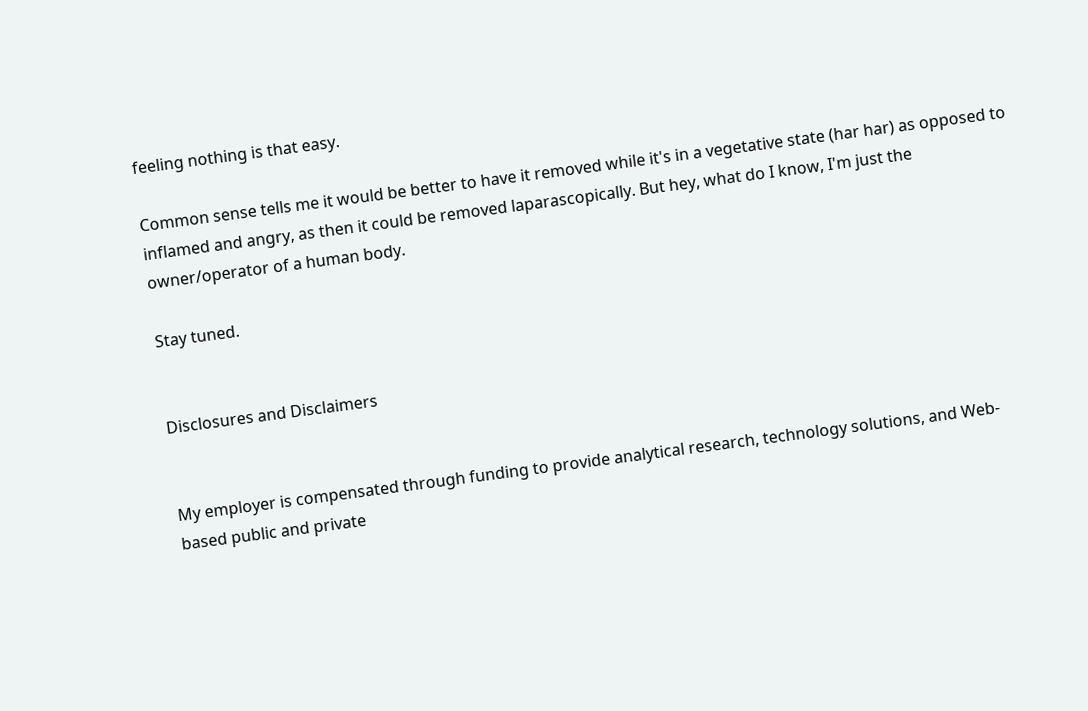feeling nothing is that easy.

Common sense tells me it would be better to have it removed while it's in a vegetative state (har har) as opposed to inflamed and angry, as then it could be removed laparascopically. But hey, what do I know, I'm just the owner/operator of a human body.

Stay tuned.


Disclosures and Disclaimers


My employer is compensated through funding to provide analytical research, technology solutions, and Web-based public and private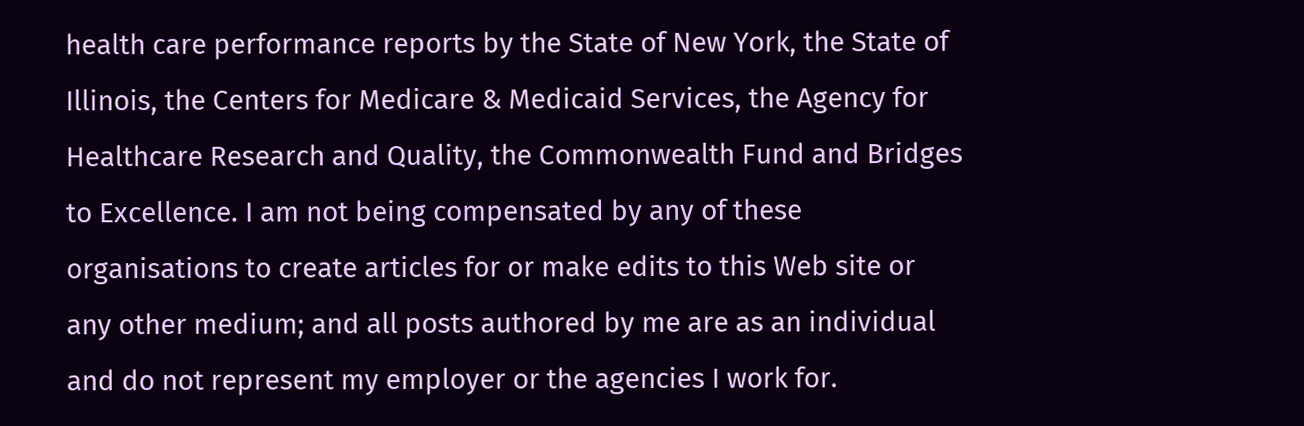health care performance reports by the State of New York, the State of Illinois, the Centers for Medicare & Medicaid Services, the Agency for Healthcare Research and Quality, the Commonwealth Fund and Bridges to Excellence. I am not being compensated by any of these organisations to create articles for or make edits to this Web site or any other medium; and all posts authored by me are as an individual and do not represent my employer or the agencies I work for.